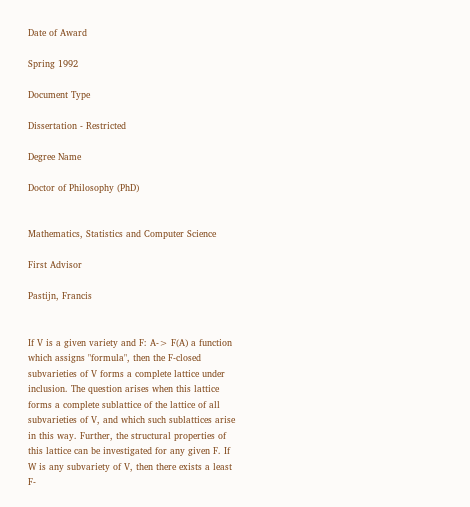Date of Award

Spring 1992

Document Type

Dissertation - Restricted

Degree Name

Doctor of Philosophy (PhD)


Mathematics, Statistics and Computer Science

First Advisor

Pastijn, Francis


If V is a given variety and F: A-> F(A) a function which assigns "formula", then the F-closed subvarieties of V forms a complete lattice under inclusion. The question arises when this lattice forms a complete sublattice of the lattice of all subvarieties of V, and which such sublattices arise in this way. Further, the structural properties of this lattice can be investigated for any given F. If W is any subvariety of V, then there exists a least F-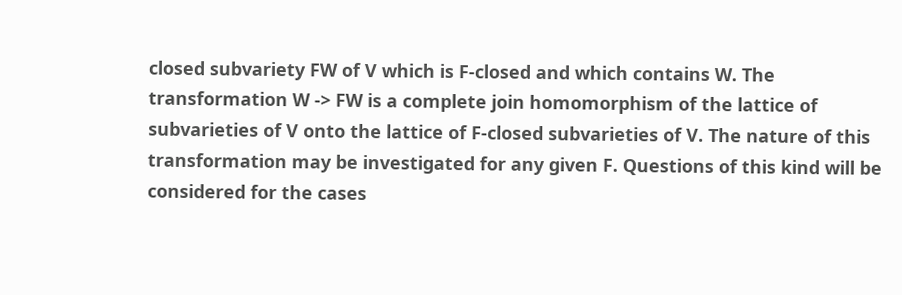closed subvariety FW of V which is F-closed and which contains W. The transformation W -> FW is a complete join homomorphism of the lattice of subvarieties of V onto the lattice of F-closed subvarieties of V. The nature of this transformation may be investigated for any given F. Questions of this kind will be considered for the cases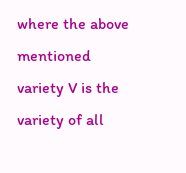where the above mentioned variety V is the variety of all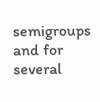semigroups and for several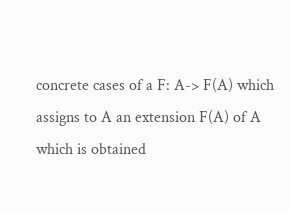concrete cases of a F: A-> F(A) which assigns to A an extension F(A) of A which is obtained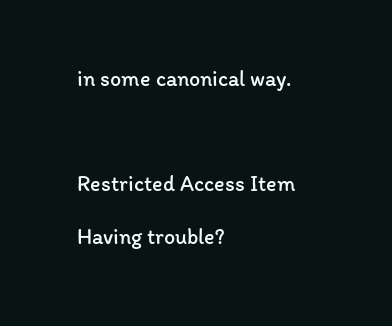in some canonical way.



Restricted Access Item

Having trouble?